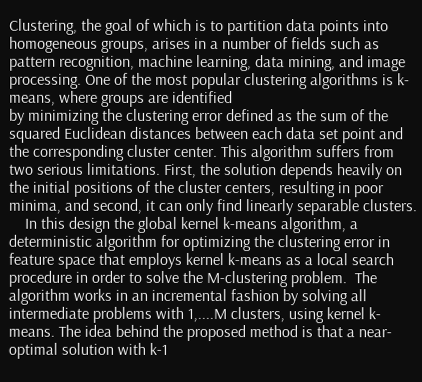Clustering, the goal of which is to partition data points into homogeneous groups, arises in a number of fields such as pattern recognition, machine learning, data mining, and image processing. One of the most popular clustering algorithms is k-means, where groups are identified
by minimizing the clustering error defined as the sum of the squared Euclidean distances between each data set point and the corresponding cluster center. This algorithm suffers from two serious limitations. First, the solution depends heavily on the initial positions of the cluster centers, resulting in poor minima, and second, it can only find linearly separable clusters.
    In this design the global kernel k-means algorithm, a deterministic algorithm for optimizing the clustering error in feature space that employs kernel k-means as a local search procedure in order to solve the M-clustering problem.  The algorithm works in an incremental fashion by solving all intermediate problems with 1,....M clusters, using kernel k-means. The idea behind the proposed method is that a near-optimal solution with k-1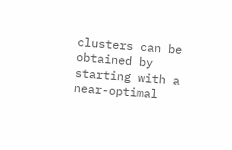clusters can be obtained by starting with a near-optimal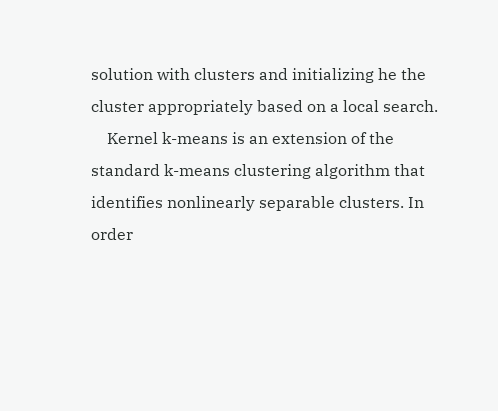solution with clusters and initializing he the cluster appropriately based on a local search.
    Kernel k-means is an extension of the standard k-means clustering algorithm that identifies nonlinearly separable clusters. In order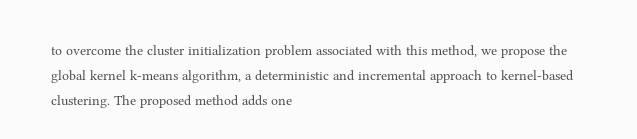to overcome the cluster initialization problem associated with this method, we propose the global kernel k-means algorithm, a deterministic and incremental approach to kernel-based clustering. The proposed method adds one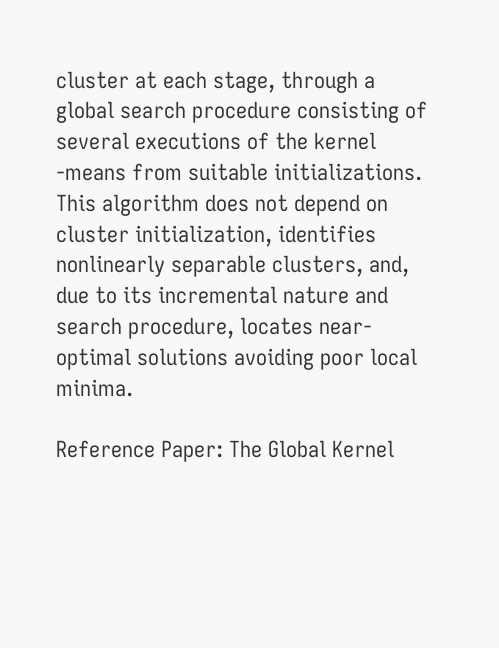cluster at each stage, through a global search procedure consisting of several executions of the kernel -means from suitable initializations. This algorithm does not depend on cluster initialization, identifies nonlinearly separable clusters, and, due to its incremental nature and search procedure, locates near-optimal solutions avoiding poor local minima.

Reference Paper: The Global Kernel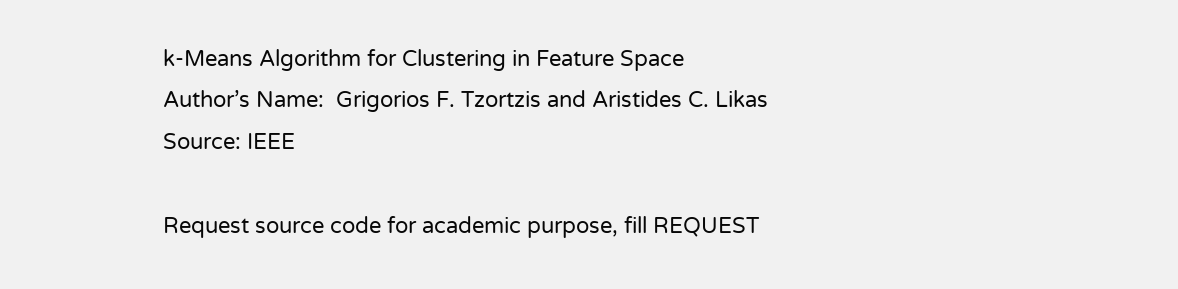k-Means Algorithm for Clustering in Feature Space
Author’s Name:  Grigorios F. Tzortzis and Aristides C. Likas
Source: IEEE

Request source code for academic purpose, fill REQUEST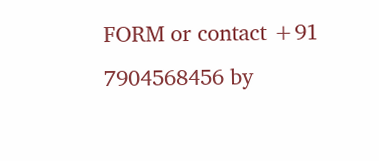FORM or contact +91 7904568456 by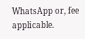WhatsApp or, fee applicable.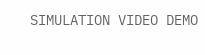SIMULATION VIDEO DEMO